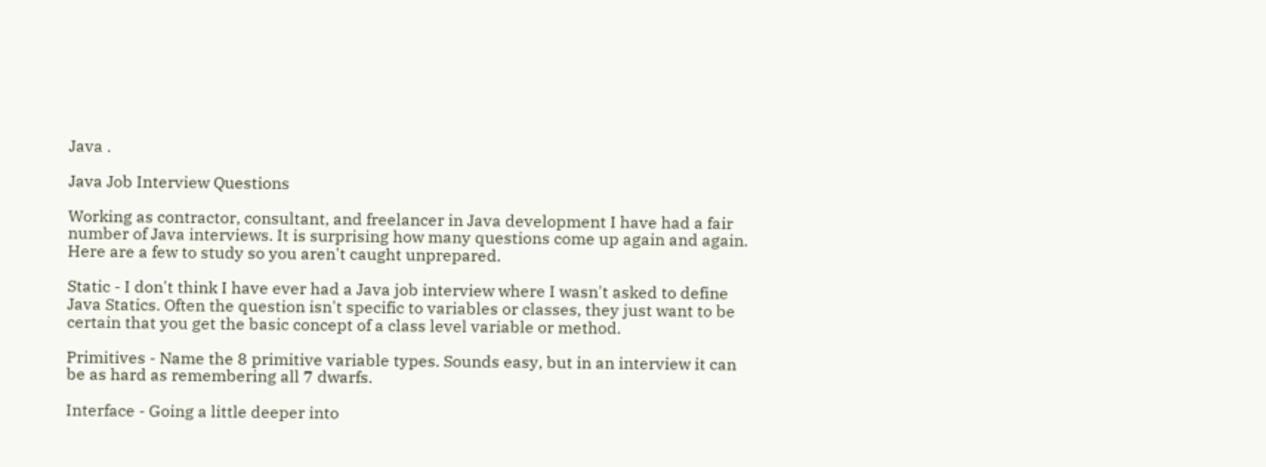Java .

Java Job Interview Questions

Working as contractor, consultant, and freelancer in Java development I have had a fair number of Java interviews. It is surprising how many questions come up again and again. Here are a few to study so you aren't caught unprepared.

Static - I don't think I have ever had a Java job interview where I wasn't asked to define Java Statics. Often the question isn't specific to variables or classes, they just want to be certain that you get the basic concept of a class level variable or method.

Primitives - Name the 8 primitive variable types. Sounds easy, but in an interview it can be as hard as remembering all 7 dwarfs.

Interface - Going a little deeper into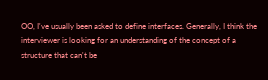OO, I've usually been asked to define interfaces. Generally, I think the interviewer is looking for an understanding of the concept of a structure that can't be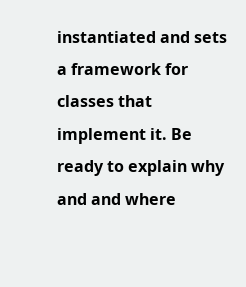instantiated and sets a framework for classes that implement it. Be ready to explain why and and where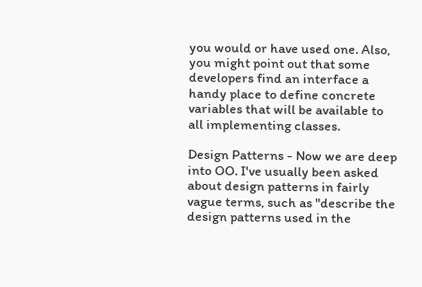you would or have used one. Also, you might point out that some developers find an interface a handy place to define concrete variables that will be available to all implementing classes.

Design Patterns - Now we are deep into OO. I've usually been asked about design patterns in fairly vague terms, such as "describe the design patterns used in the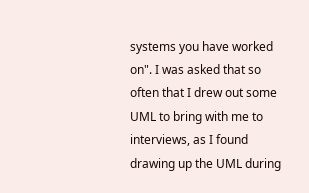systems you have worked on". I was asked that so often that I drew out some UML to bring with me to interviews, as I found drawing up the UML during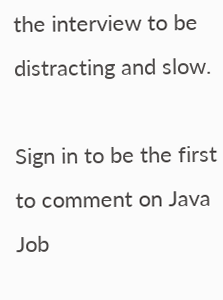the interview to be distracting and slow.

Sign in to be the first to comment on Java Job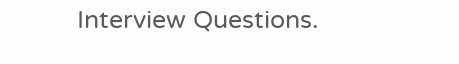Interview Questions.